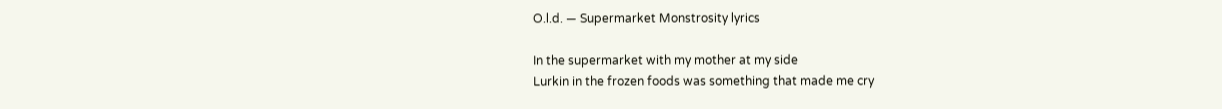O.l.d. — Supermarket Monstrosity lyrics

In the supermarket with my mother at my side
Lurkin in the frozen foods was something that made me cry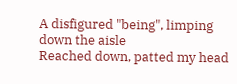A disfigured "being", limping down the aisle
Reached down, patted my head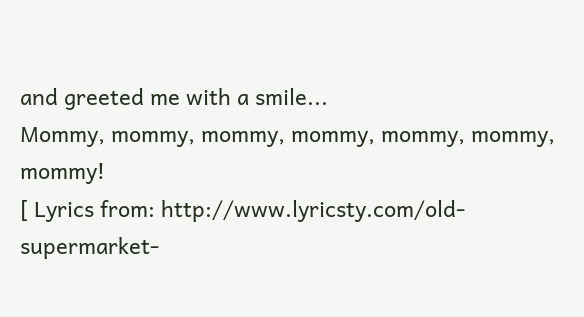and greeted me with a smile...
Mommy, mommy, mommy, mommy, mommy, mommy, mommy!
[ Lyrics from: http://www.lyricsty.com/old-supermarket-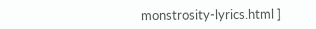monstrosity-lyrics.html ]